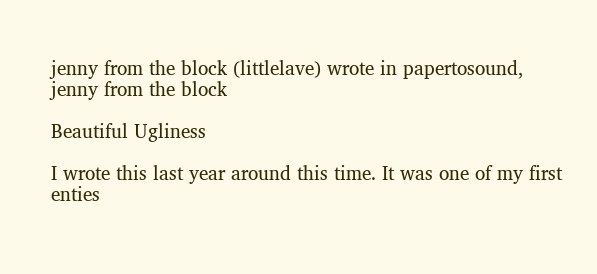jenny from the block (littlelave) wrote in papertosound,
jenny from the block

Beautiful Ugliness

I wrote this last year around this time. It was one of my first enties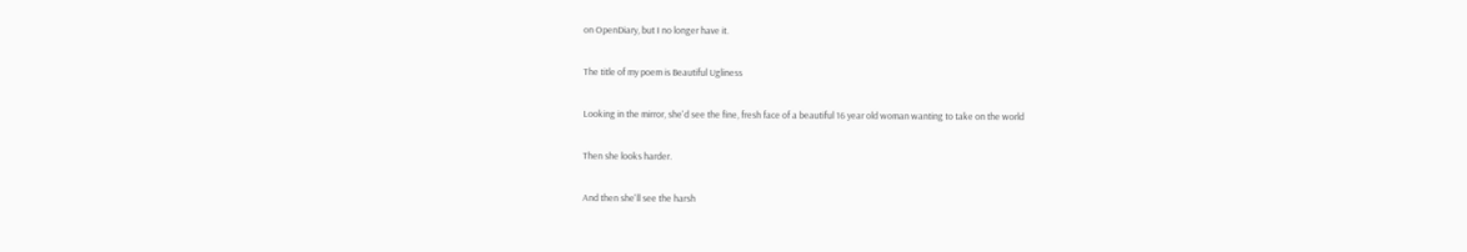on OpenDiary, but I no longer have it.

The title of my poem is Beautiful Ugliness

Looking in the mirror, she'd see the fine, fresh face of a beautiful 16 year old woman wanting to take on the world

Then she looks harder.

And then she'll see the harsh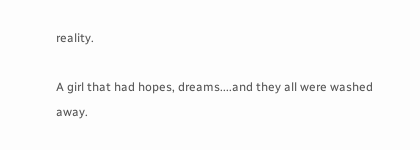reality.

A girl that had hopes, dreams....and they all were washed away.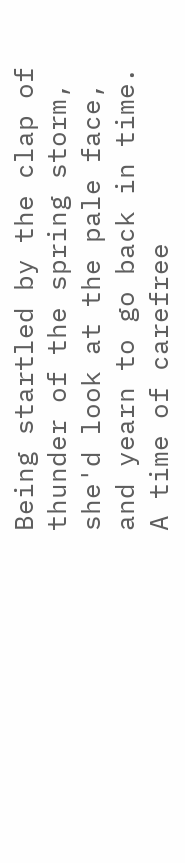Being startled by the clap of thunder of the spring storm, she'd look at the pale face, and yearn to go back in time. A time of carefree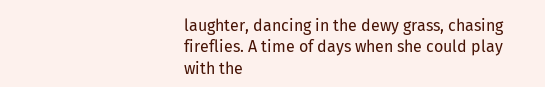laughter, dancing in the dewy grass, chasing fireflies. A time of days when she could play with the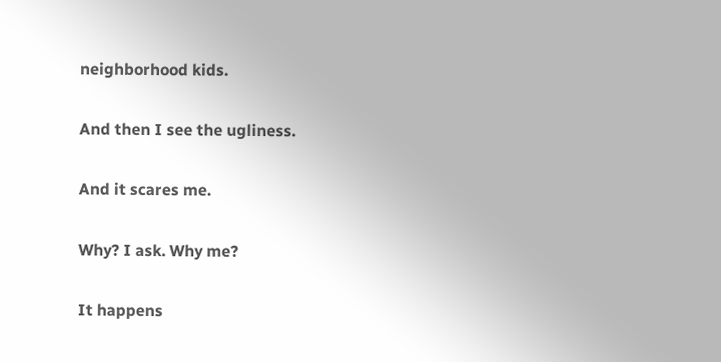neighborhood kids.

And then I see the ugliness.

And it scares me.

Why? I ask. Why me?

It happens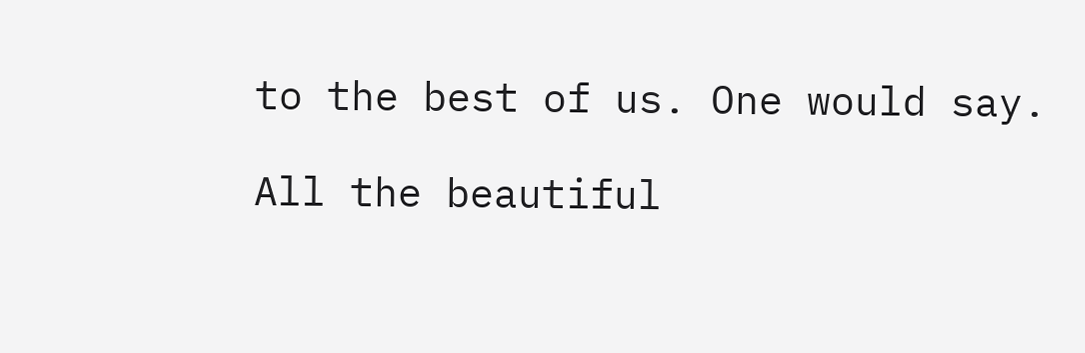to the best of us. One would say.

All the beautiful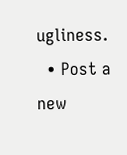ugliness.
  • Post a new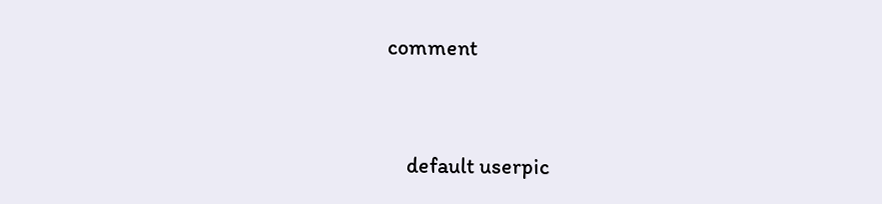comment


    default userpic